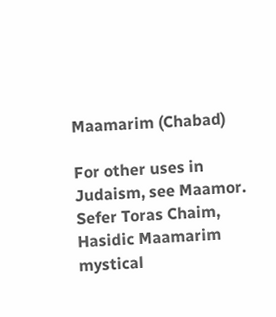Maamarim (Chabad)

For other uses in Judaism, see Maamor.
Sefer Toras Chaim, Hasidic Maamarim mystical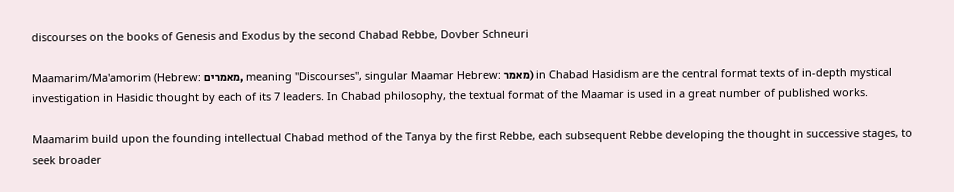discourses on the books of Genesis and Exodus by the second Chabad Rebbe, Dovber Schneuri

Maamarim/Ma'amorim (Hebrew: מאמרים, meaning "Discourses", singular Maamar Hebrew: מאמר) in Chabad Hasidism are the central format texts of in-depth mystical investigation in Hasidic thought by each of its 7 leaders. In Chabad philosophy, the textual format of the Maamar is used in a great number of published works.

Maamarim build upon the founding intellectual Chabad method of the Tanya by the first Rebbe, each subsequent Rebbe developing the thought in successive stages, to seek broader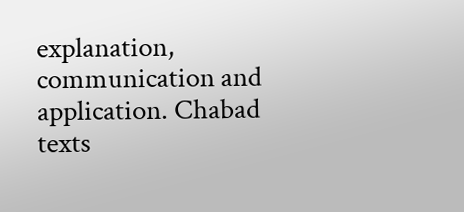explanation, communication and application. Chabad texts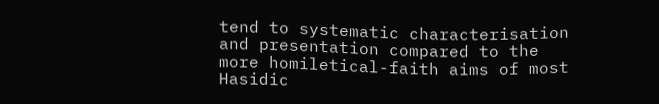tend to systematic characterisation and presentation compared to the more homiletical-faith aims of most Hasidic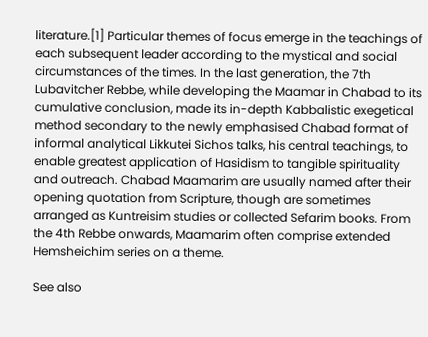literature.[1] Particular themes of focus emerge in the teachings of each subsequent leader according to the mystical and social circumstances of the times. In the last generation, the 7th Lubavitcher Rebbe, while developing the Maamar in Chabad to its cumulative conclusion, made its in-depth Kabbalistic exegetical method secondary to the newly emphasised Chabad format of informal analytical Likkutei Sichos talks, his central teachings, to enable greatest application of Hasidism to tangible spirituality and outreach. Chabad Maamarim are usually named after their opening quotation from Scripture, though are sometimes arranged as Kuntreisim studies or collected Sefarim books. From the 4th Rebbe onwards, Maamarim often comprise extended Hemsheichim series on a theme.

See also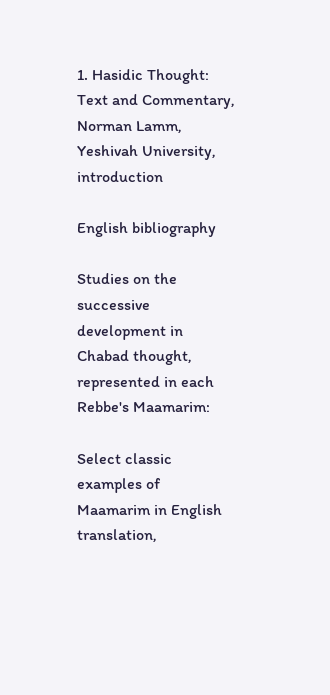1. Hasidic Thought: Text and Commentary, Norman Lamm, Yeshivah University, introduction

English bibliography

Studies on the successive development in Chabad thought, represented in each Rebbe's Maamarim:

Select classic examples of Maamarim in English translation,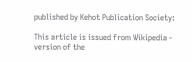published by Kehot Publication Society:

This article is issued from Wikipedia - version of the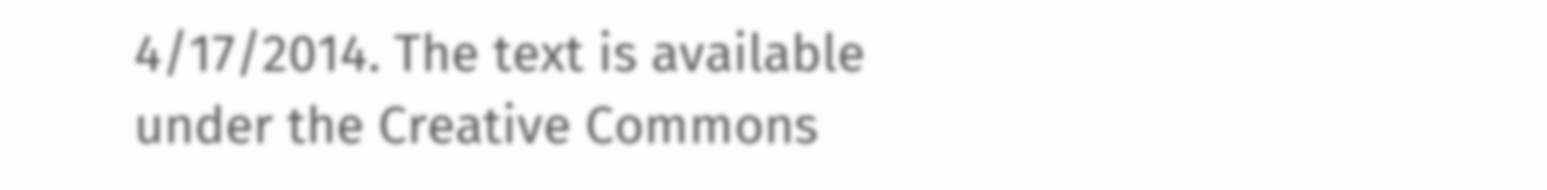4/17/2014. The text is available under the Creative Commons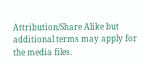Attribution/Share Alike but additional terms may apply for the media files.